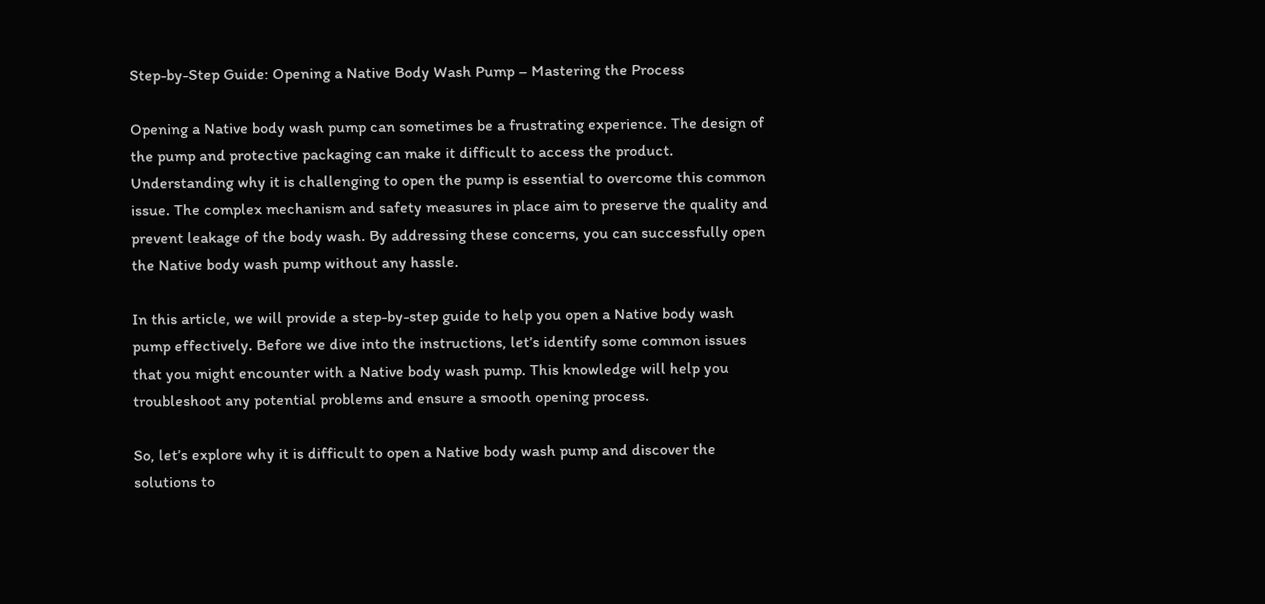Step-by-Step Guide: Opening a Native Body Wash Pump – Mastering the Process

Opening a Native body wash pump can sometimes be a frustrating experience. The design of the pump and protective packaging can make it difficult to access the product. Understanding why it is challenging to open the pump is essential to overcome this common issue. The complex mechanism and safety measures in place aim to preserve the quality and prevent leakage of the body wash. By addressing these concerns, you can successfully open the Native body wash pump without any hassle.

In this article, we will provide a step-by-step guide to help you open a Native body wash pump effectively. Before we dive into the instructions, let’s identify some common issues that you might encounter with a Native body wash pump. This knowledge will help you troubleshoot any potential problems and ensure a smooth opening process.

So, let’s explore why it is difficult to open a Native body wash pump and discover the solutions to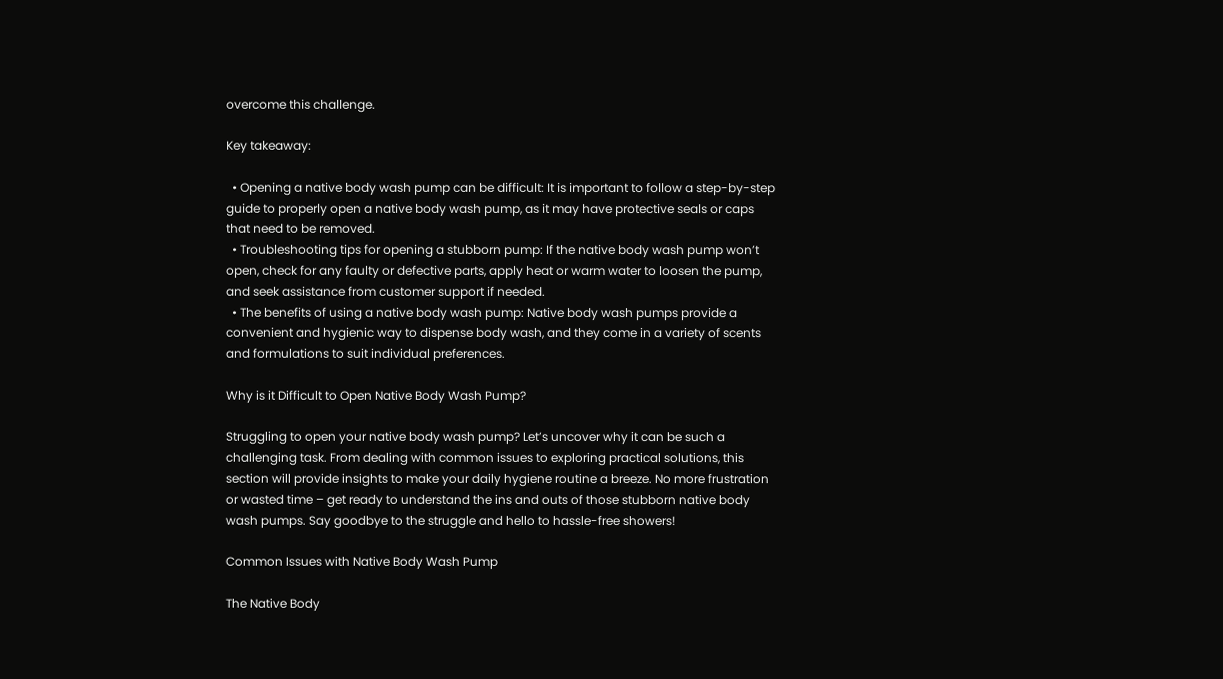overcome this challenge.

Key takeaway:

  • Opening a native body wash pump can be difficult: It is important to follow a step-by-step guide to properly open a native body wash pump, as it may have protective seals or caps that need to be removed.
  • Troubleshooting tips for opening a stubborn pump: If the native body wash pump won’t open, check for any faulty or defective parts, apply heat or warm water to loosen the pump, and seek assistance from customer support if needed.
  • The benefits of using a native body wash pump: Native body wash pumps provide a convenient and hygienic way to dispense body wash, and they come in a variety of scents and formulations to suit individual preferences.

Why is it Difficult to Open Native Body Wash Pump?

Struggling to open your native body wash pump? Let’s uncover why it can be such a challenging task. From dealing with common issues to exploring practical solutions, this section will provide insights to make your daily hygiene routine a breeze. No more frustration or wasted time – get ready to understand the ins and outs of those stubborn native body wash pumps. Say goodbye to the struggle and hello to hassle-free showers!

Common Issues with Native Body Wash Pump

The Native Body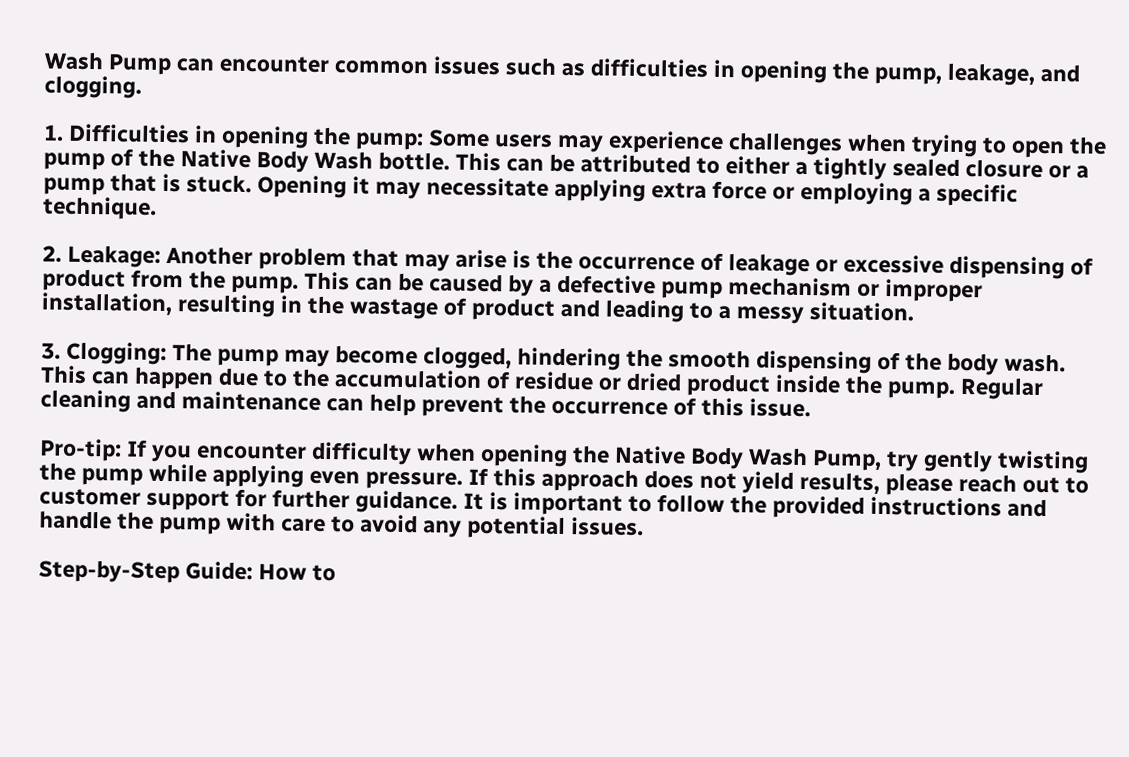Wash Pump can encounter common issues such as difficulties in opening the pump, leakage, and clogging.

1. Difficulties in opening the pump: Some users may experience challenges when trying to open the pump of the Native Body Wash bottle. This can be attributed to either a tightly sealed closure or a pump that is stuck. Opening it may necessitate applying extra force or employing a specific technique.

2. Leakage: Another problem that may arise is the occurrence of leakage or excessive dispensing of product from the pump. This can be caused by a defective pump mechanism or improper installation, resulting in the wastage of product and leading to a messy situation.

3. Clogging: The pump may become clogged, hindering the smooth dispensing of the body wash. This can happen due to the accumulation of residue or dried product inside the pump. Regular cleaning and maintenance can help prevent the occurrence of this issue.

Pro-tip: If you encounter difficulty when opening the Native Body Wash Pump, try gently twisting the pump while applying even pressure. If this approach does not yield results, please reach out to customer support for further guidance. It is important to follow the provided instructions and handle the pump with care to avoid any potential issues.

Step-by-Step Guide: How to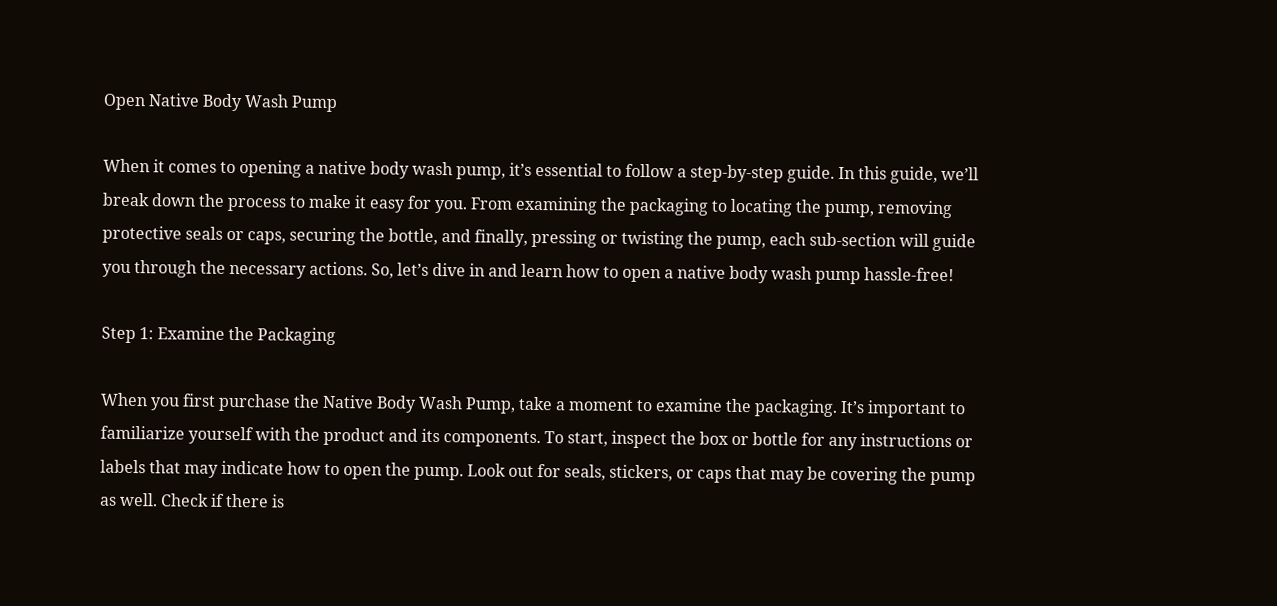Open Native Body Wash Pump

When it comes to opening a native body wash pump, it’s essential to follow a step-by-step guide. In this guide, we’ll break down the process to make it easy for you. From examining the packaging to locating the pump, removing protective seals or caps, securing the bottle, and finally, pressing or twisting the pump, each sub-section will guide you through the necessary actions. So, let’s dive in and learn how to open a native body wash pump hassle-free!

Step 1: Examine the Packaging

When you first purchase the Native Body Wash Pump, take a moment to examine the packaging. It’s important to familiarize yourself with the product and its components. To start, inspect the box or bottle for any instructions or labels that may indicate how to open the pump. Look out for seals, stickers, or caps that may be covering the pump as well. Check if there is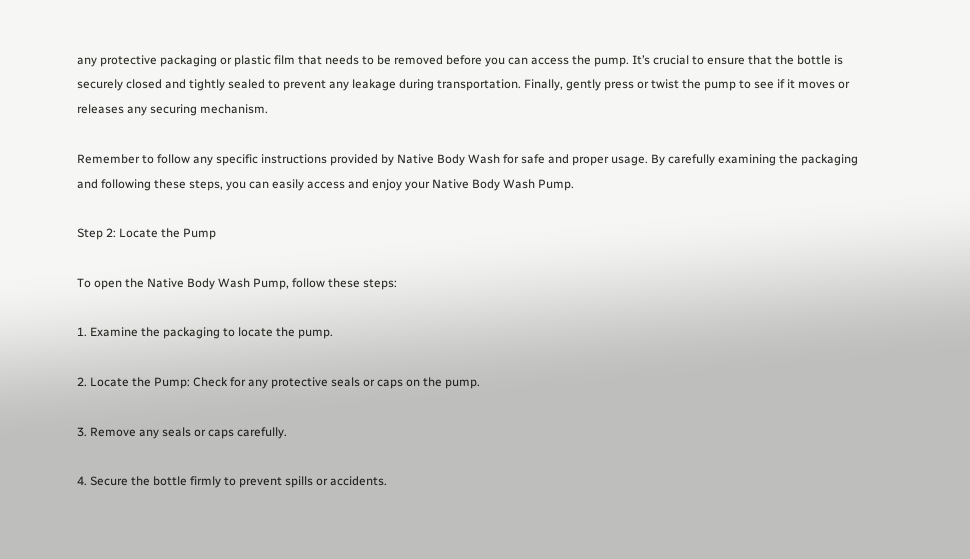any protective packaging or plastic film that needs to be removed before you can access the pump. It’s crucial to ensure that the bottle is securely closed and tightly sealed to prevent any leakage during transportation. Finally, gently press or twist the pump to see if it moves or releases any securing mechanism.

Remember to follow any specific instructions provided by Native Body Wash for safe and proper usage. By carefully examining the packaging and following these steps, you can easily access and enjoy your Native Body Wash Pump.

Step 2: Locate the Pump

To open the Native Body Wash Pump, follow these steps:

1. Examine the packaging to locate the pump.

2. Locate the Pump: Check for any protective seals or caps on the pump.

3. Remove any seals or caps carefully.

4. Secure the bottle firmly to prevent spills or accidents.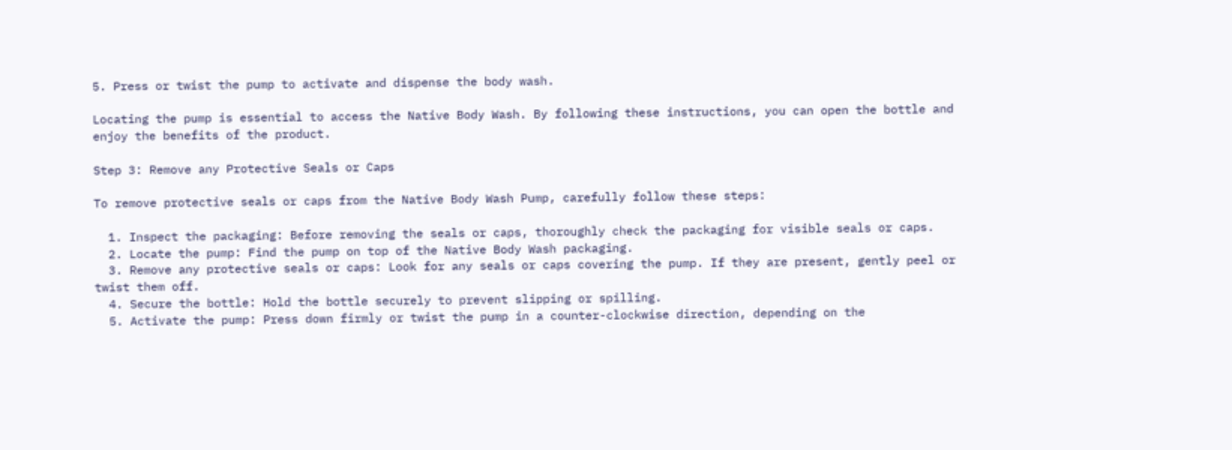5. Press or twist the pump to activate and dispense the body wash.

Locating the pump is essential to access the Native Body Wash. By following these instructions, you can open the bottle and enjoy the benefits of the product.

Step 3: Remove any Protective Seals or Caps

To remove protective seals or caps from the Native Body Wash Pump, carefully follow these steps:

  1. Inspect the packaging: Before removing the seals or caps, thoroughly check the packaging for visible seals or caps.
  2. Locate the pump: Find the pump on top of the Native Body Wash packaging.
  3. Remove any protective seals or caps: Look for any seals or caps covering the pump. If they are present, gently peel or twist them off.
  4. Secure the bottle: Hold the bottle securely to prevent slipping or spilling.
  5. Activate the pump: Press down firmly or twist the pump in a counter-clockwise direction, depending on the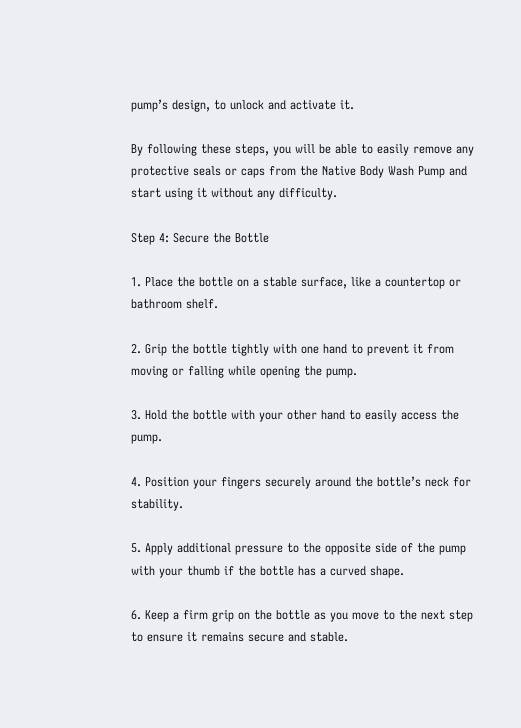pump’s design, to unlock and activate it.

By following these steps, you will be able to easily remove any protective seals or caps from the Native Body Wash Pump and start using it without any difficulty.

Step 4: Secure the Bottle

1. Place the bottle on a stable surface, like a countertop or bathroom shelf.

2. Grip the bottle tightly with one hand to prevent it from moving or falling while opening the pump.

3. Hold the bottle with your other hand to easily access the pump.

4. Position your fingers securely around the bottle’s neck for stability.

5. Apply additional pressure to the opposite side of the pump with your thumb if the bottle has a curved shape.

6. Keep a firm grip on the bottle as you move to the next step to ensure it remains secure and stable.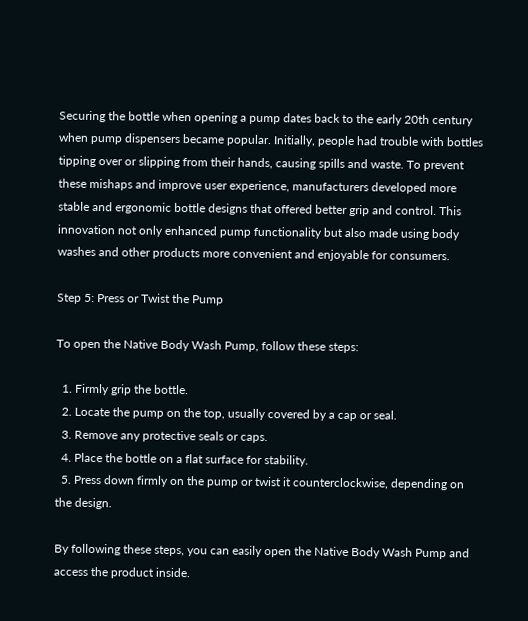Securing the bottle when opening a pump dates back to the early 20th century when pump dispensers became popular. Initially, people had trouble with bottles tipping over or slipping from their hands, causing spills and waste. To prevent these mishaps and improve user experience, manufacturers developed more stable and ergonomic bottle designs that offered better grip and control. This innovation not only enhanced pump functionality but also made using body washes and other products more convenient and enjoyable for consumers.

Step 5: Press or Twist the Pump

To open the Native Body Wash Pump, follow these steps:

  1. Firmly grip the bottle.
  2. Locate the pump on the top, usually covered by a cap or seal.
  3. Remove any protective seals or caps.
  4. Place the bottle on a flat surface for stability.
  5. Press down firmly on the pump or twist it counterclockwise, depending on the design.

By following these steps, you can easily open the Native Body Wash Pump and access the product inside.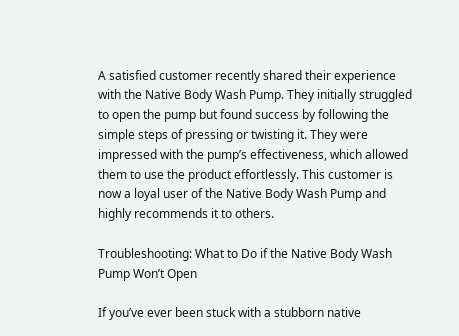A satisfied customer recently shared their experience with the Native Body Wash Pump. They initially struggled to open the pump but found success by following the simple steps of pressing or twisting it. They were impressed with the pump’s effectiveness, which allowed them to use the product effortlessly. This customer is now a loyal user of the Native Body Wash Pump and highly recommends it to others.

Troubleshooting: What to Do if the Native Body Wash Pump Won’t Open

If you’ve ever been stuck with a stubborn native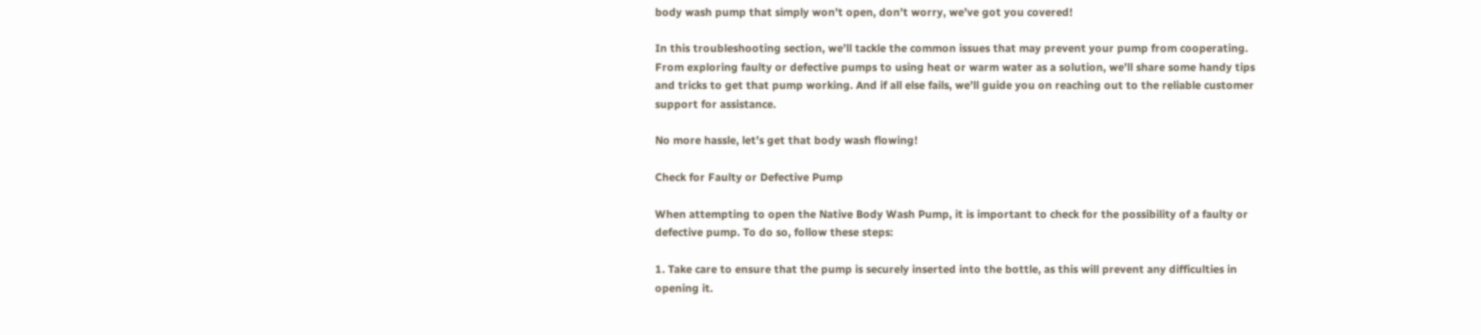body wash pump that simply won’t open, don’t worry, we’ve got you covered!

In this troubleshooting section, we’ll tackle the common issues that may prevent your pump from cooperating. From exploring faulty or defective pumps to using heat or warm water as a solution, we’ll share some handy tips and tricks to get that pump working. And if all else fails, we’ll guide you on reaching out to the reliable customer support for assistance.

No more hassle, let’s get that body wash flowing!

Check for Faulty or Defective Pump

When attempting to open the Native Body Wash Pump, it is important to check for the possibility of a faulty or defective pump. To do so, follow these steps:

1. Take care to ensure that the pump is securely inserted into the bottle, as this will prevent any difficulties in opening it.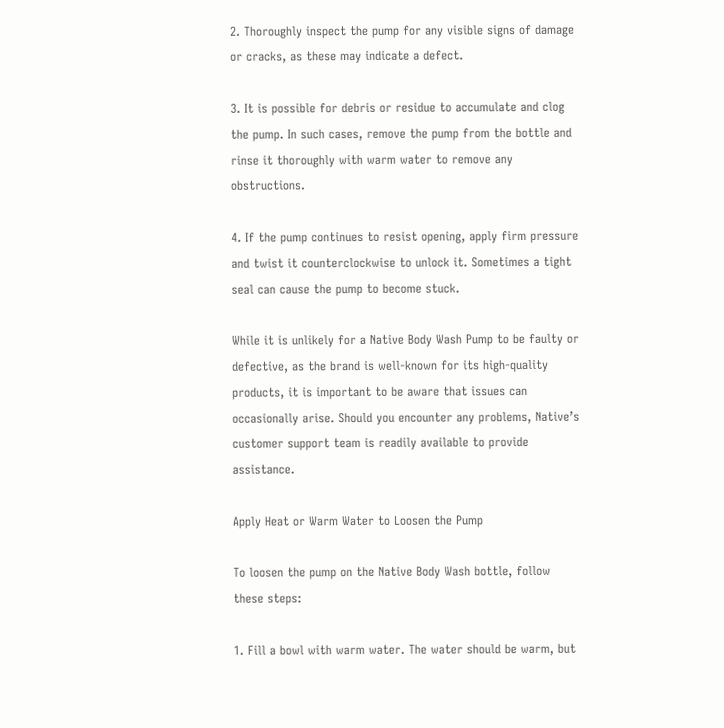2. Thoroughly inspect the pump for any visible signs of damage or cracks, as these may indicate a defect.

3. It is possible for debris or residue to accumulate and clog the pump. In such cases, remove the pump from the bottle and rinse it thoroughly with warm water to remove any obstructions.

4. If the pump continues to resist opening, apply firm pressure and twist it counterclockwise to unlock it. Sometimes a tight seal can cause the pump to become stuck.

While it is unlikely for a Native Body Wash Pump to be faulty or defective, as the brand is well-known for its high-quality products, it is important to be aware that issues can occasionally arise. Should you encounter any problems, Native’s customer support team is readily available to provide assistance.

Apply Heat or Warm Water to Loosen the Pump

To loosen the pump on the Native Body Wash bottle, follow these steps:

1. Fill a bowl with warm water. The water should be warm, but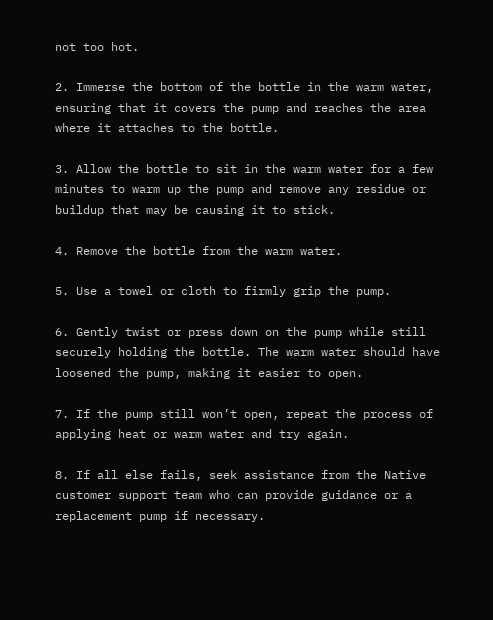not too hot.

2. Immerse the bottom of the bottle in the warm water, ensuring that it covers the pump and reaches the area where it attaches to the bottle.

3. Allow the bottle to sit in the warm water for a few minutes to warm up the pump and remove any residue or buildup that may be causing it to stick.

4. Remove the bottle from the warm water.

5. Use a towel or cloth to firmly grip the pump.

6. Gently twist or press down on the pump while still securely holding the bottle. The warm water should have loosened the pump, making it easier to open.

7. If the pump still won’t open, repeat the process of applying heat or warm water and try again.

8. If all else fails, seek assistance from the Native customer support team who can provide guidance or a replacement pump if necessary.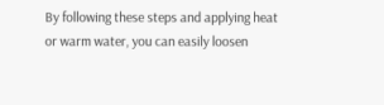By following these steps and applying heat or warm water, you can easily loosen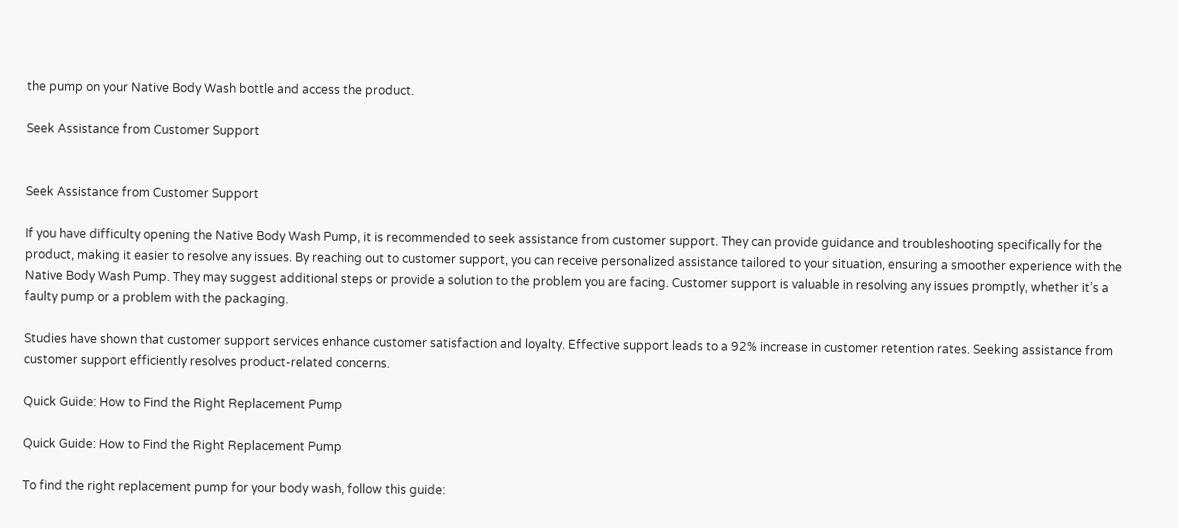the pump on your Native Body Wash bottle and access the product.

Seek Assistance from Customer Support


Seek Assistance from Customer Support

If you have difficulty opening the Native Body Wash Pump, it is recommended to seek assistance from customer support. They can provide guidance and troubleshooting specifically for the product, making it easier to resolve any issues. By reaching out to customer support, you can receive personalized assistance tailored to your situation, ensuring a smoother experience with the Native Body Wash Pump. They may suggest additional steps or provide a solution to the problem you are facing. Customer support is valuable in resolving any issues promptly, whether it’s a faulty pump or a problem with the packaging.

Studies have shown that customer support services enhance customer satisfaction and loyalty. Effective support leads to a 92% increase in customer retention rates. Seeking assistance from customer support efficiently resolves product-related concerns.

Quick Guide: How to Find the Right Replacement Pump

Quick Guide: How to Find the Right Replacement Pump

To find the right replacement pump for your body wash, follow this guide: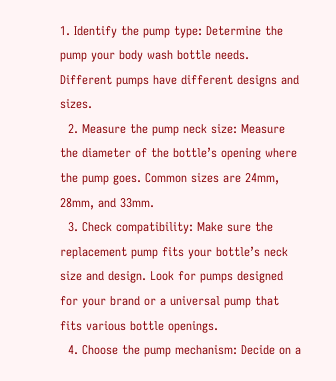1. Identify the pump type: Determine the pump your body wash bottle needs. Different pumps have different designs and sizes.
  2. Measure the pump neck size: Measure the diameter of the bottle’s opening where the pump goes. Common sizes are 24mm, 28mm, and 33mm.
  3. Check compatibility: Make sure the replacement pump fits your bottle’s neck size and design. Look for pumps designed for your brand or a universal pump that fits various bottle openings.
  4. Choose the pump mechanism: Decide on a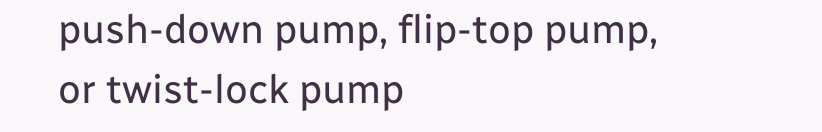push-down pump, flip-top pump, or twist-lock pump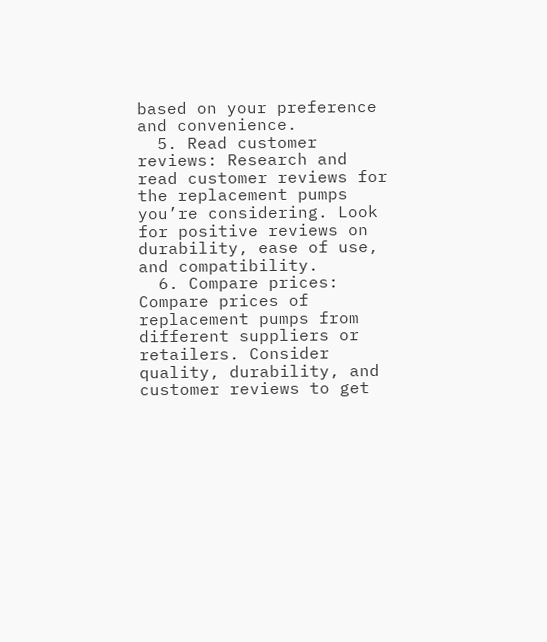based on your preference and convenience.
  5. Read customer reviews: Research and read customer reviews for the replacement pumps you’re considering. Look for positive reviews on durability, ease of use, and compatibility.
  6. Compare prices: Compare prices of replacement pumps from different suppliers or retailers. Consider quality, durability, and customer reviews to get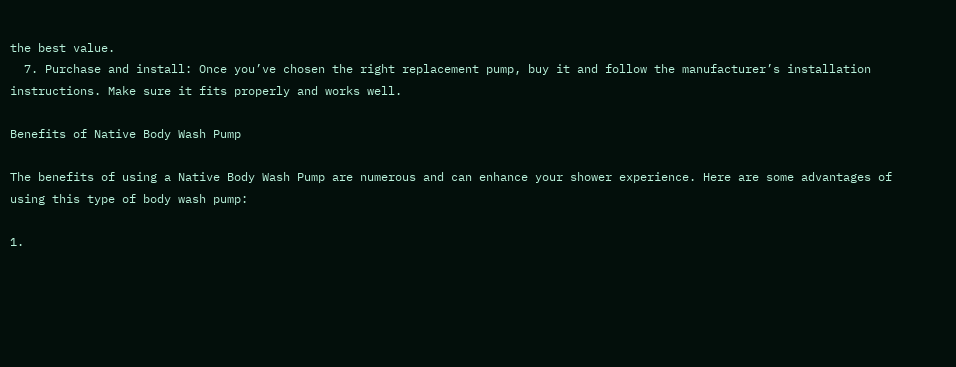the best value.
  7. Purchase and install: Once you’ve chosen the right replacement pump, buy it and follow the manufacturer’s installation instructions. Make sure it fits properly and works well.

Benefits of Native Body Wash Pump

The benefits of using a Native Body Wash Pump are numerous and can enhance your shower experience. Here are some advantages of using this type of body wash pump:

1.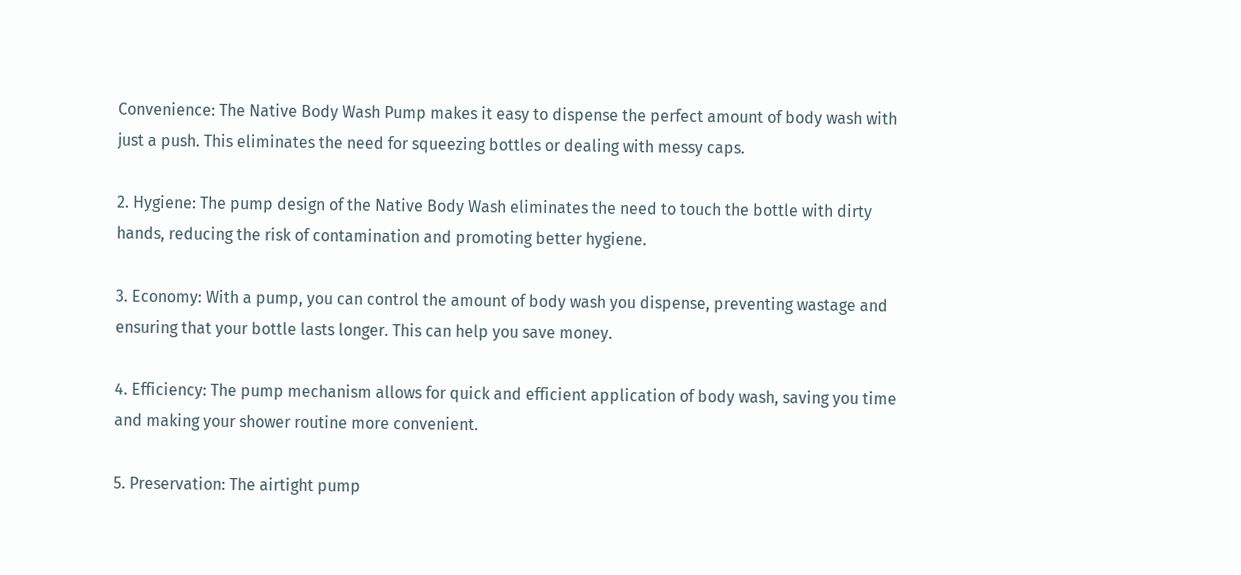Convenience: The Native Body Wash Pump makes it easy to dispense the perfect amount of body wash with just a push. This eliminates the need for squeezing bottles or dealing with messy caps.

2. Hygiene: The pump design of the Native Body Wash eliminates the need to touch the bottle with dirty hands, reducing the risk of contamination and promoting better hygiene.

3. Economy: With a pump, you can control the amount of body wash you dispense, preventing wastage and ensuring that your bottle lasts longer. This can help you save money.

4. Efficiency: The pump mechanism allows for quick and efficient application of body wash, saving you time and making your shower routine more convenient.

5. Preservation: The airtight pump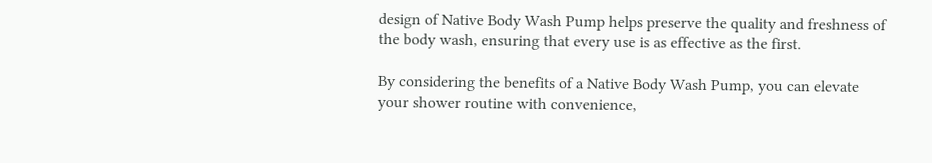design of Native Body Wash Pump helps preserve the quality and freshness of the body wash, ensuring that every use is as effective as the first.

By considering the benefits of a Native Body Wash Pump, you can elevate your shower routine with convenience,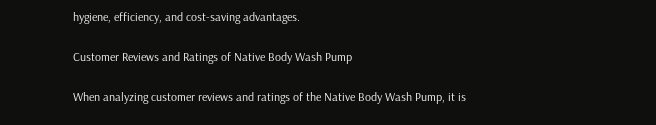hygiene, efficiency, and cost-saving advantages.

Customer Reviews and Ratings of Native Body Wash Pump

When analyzing customer reviews and ratings of the Native Body Wash Pump, it is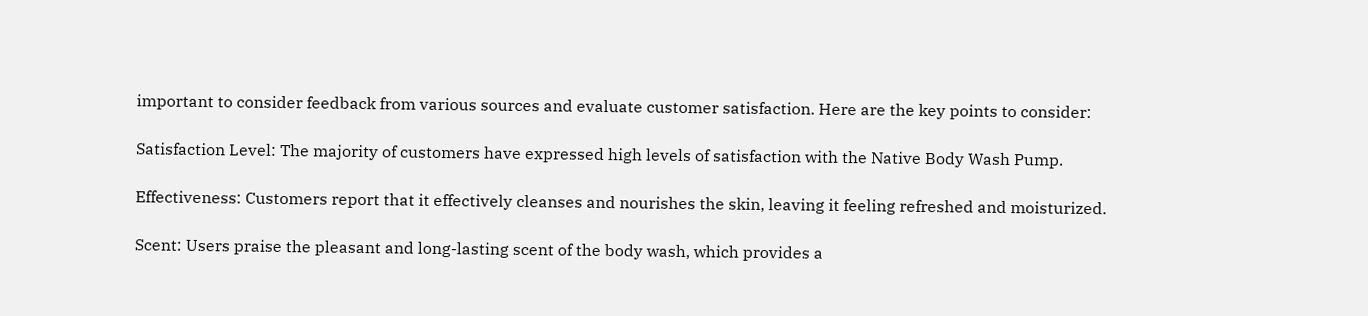important to consider feedback from various sources and evaluate customer satisfaction. Here are the key points to consider:

Satisfaction Level: The majority of customers have expressed high levels of satisfaction with the Native Body Wash Pump.

Effectiveness: Customers report that it effectively cleanses and nourishes the skin, leaving it feeling refreshed and moisturized.

Scent: Users praise the pleasant and long-lasting scent of the body wash, which provides a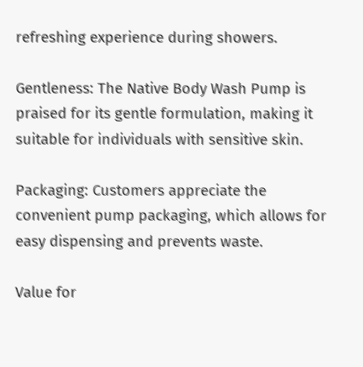refreshing experience during showers.

Gentleness: The Native Body Wash Pump is praised for its gentle formulation, making it suitable for individuals with sensitive skin.

Packaging: Customers appreciate the convenient pump packaging, which allows for easy dispensing and prevents waste.

Value for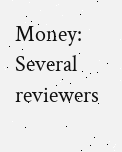Money: Several reviewers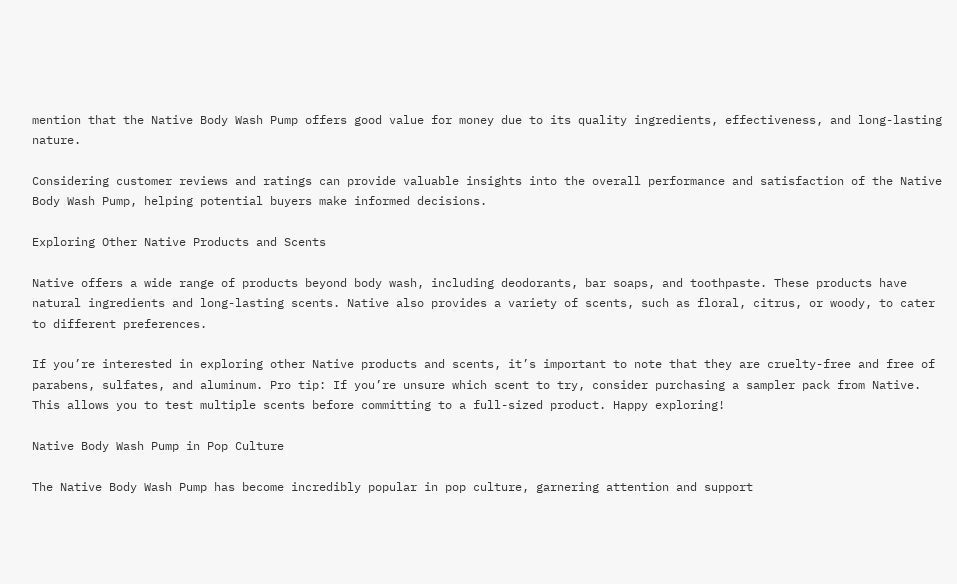mention that the Native Body Wash Pump offers good value for money due to its quality ingredients, effectiveness, and long-lasting nature.

Considering customer reviews and ratings can provide valuable insights into the overall performance and satisfaction of the Native Body Wash Pump, helping potential buyers make informed decisions.

Exploring Other Native Products and Scents

Native offers a wide range of products beyond body wash, including deodorants, bar soaps, and toothpaste. These products have natural ingredients and long-lasting scents. Native also provides a variety of scents, such as floral, citrus, or woody, to cater to different preferences.

If you’re interested in exploring other Native products and scents, it’s important to note that they are cruelty-free and free of parabens, sulfates, and aluminum. Pro tip: If you’re unsure which scent to try, consider purchasing a sampler pack from Native. This allows you to test multiple scents before committing to a full-sized product. Happy exploring!

Native Body Wash Pump in Pop Culture

The Native Body Wash Pump has become incredibly popular in pop culture, garnering attention and support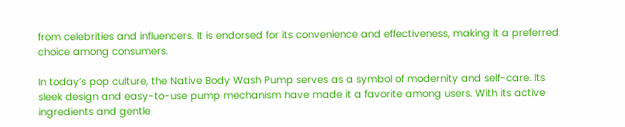from celebrities and influencers. It is endorsed for its convenience and effectiveness, making it a preferred choice among consumers.

In today’s pop culture, the Native Body Wash Pump serves as a symbol of modernity and self-care. Its sleek design and easy-to-use pump mechanism have made it a favorite among users. With its active ingredients and gentle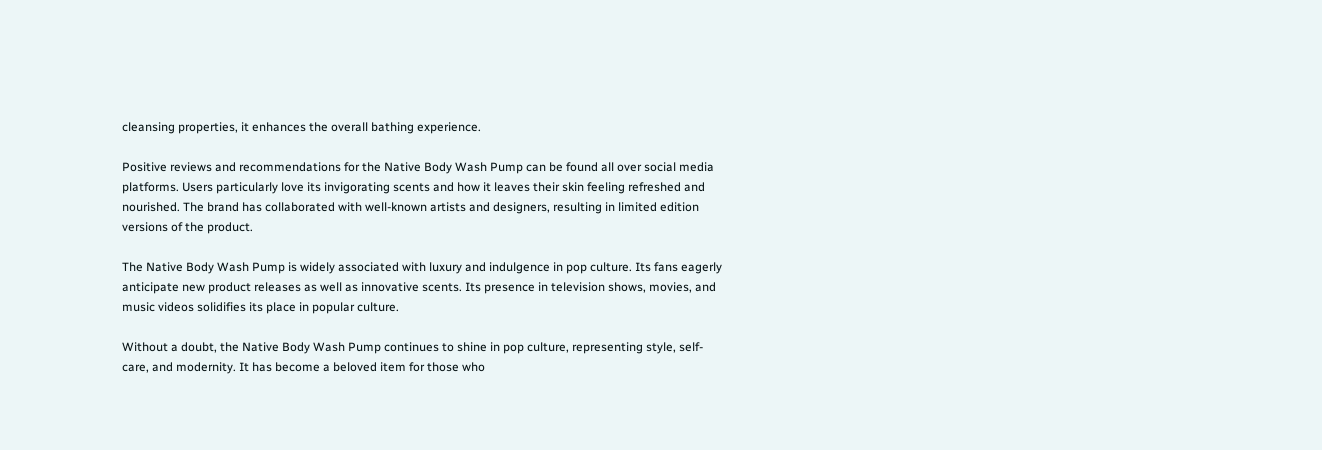cleansing properties, it enhances the overall bathing experience.

Positive reviews and recommendations for the Native Body Wash Pump can be found all over social media platforms. Users particularly love its invigorating scents and how it leaves their skin feeling refreshed and nourished. The brand has collaborated with well-known artists and designers, resulting in limited edition versions of the product.

The Native Body Wash Pump is widely associated with luxury and indulgence in pop culture. Its fans eagerly anticipate new product releases as well as innovative scents. Its presence in television shows, movies, and music videos solidifies its place in popular culture.

Without a doubt, the Native Body Wash Pump continues to shine in pop culture, representing style, self-care, and modernity. It has become a beloved item for those who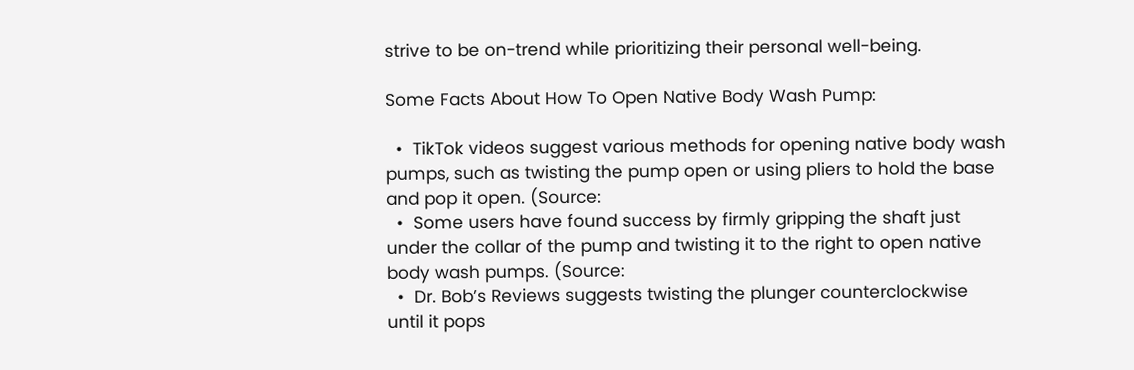strive to be on-trend while prioritizing their personal well-being.

Some Facts About How To Open Native Body Wash Pump:

  •  TikTok videos suggest various methods for opening native body wash pumps, such as twisting the pump open or using pliers to hold the base and pop it open. (Source:
  •  Some users have found success by firmly gripping the shaft just under the collar of the pump and twisting it to the right to open native body wash pumps. (Source:
  •  Dr. Bob’s Reviews suggests twisting the plunger counterclockwise until it pops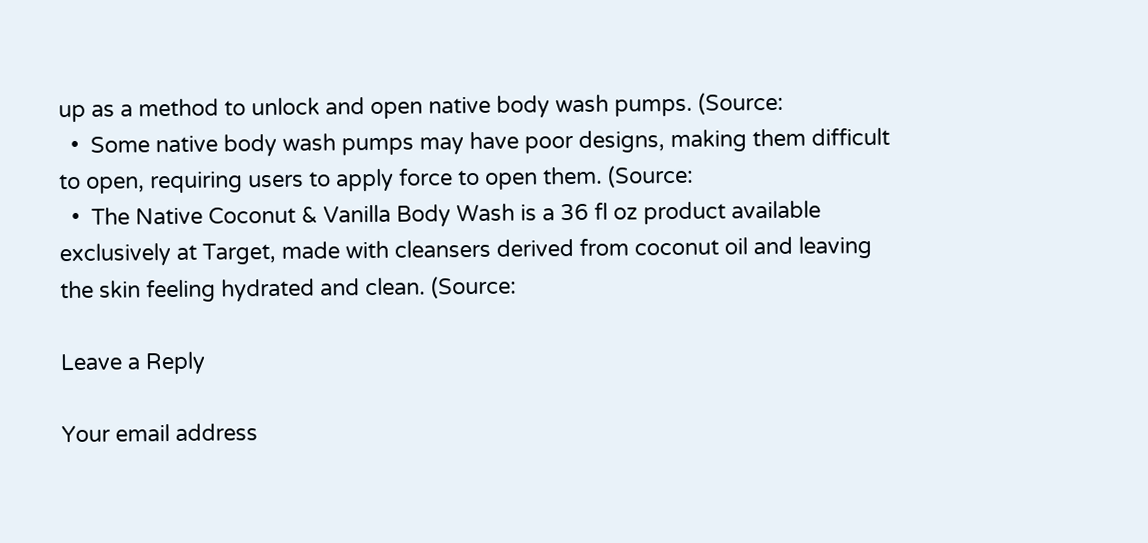up as a method to unlock and open native body wash pumps. (Source:
  •  Some native body wash pumps may have poor designs, making them difficult to open, requiring users to apply force to open them. (Source:
  •  The Native Coconut & Vanilla Body Wash is a 36 fl oz product available exclusively at Target, made with cleansers derived from coconut oil and leaving the skin feeling hydrated and clean. (Source:

Leave a Reply

Your email address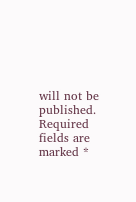will not be published. Required fields are marked *